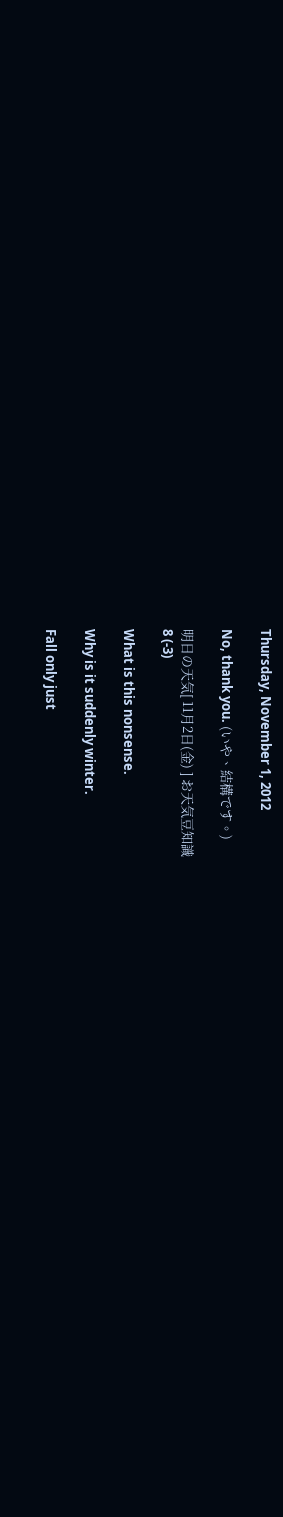Thursday, November 1, 2012

No, thank you. (いや、結構です。)

明日の天気[ 11月2日(金) ] お天気豆知識
8 (-3)

What is this nonsense.

Why is it suddenly winter.

Fall only just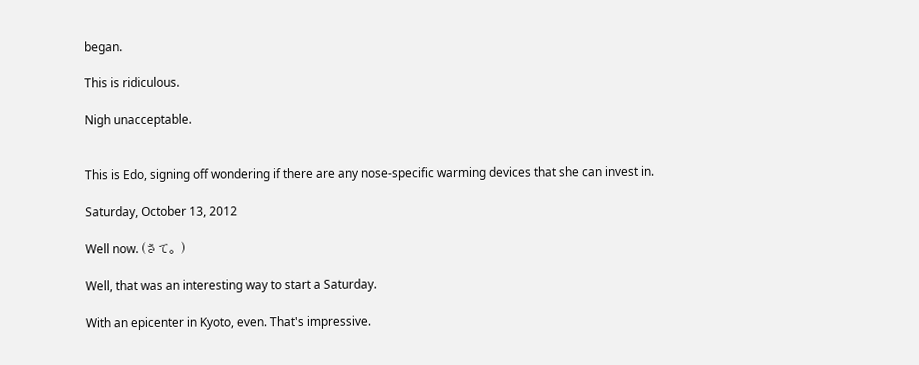began.

This is ridiculous.

Nigh unacceptable.


This is Edo, signing off wondering if there are any nose-specific warming devices that she can invest in.

Saturday, October 13, 2012

Well now. (さて。)

Well, that was an interesting way to start a Saturday.

With an epicenter in Kyoto, even. That's impressive.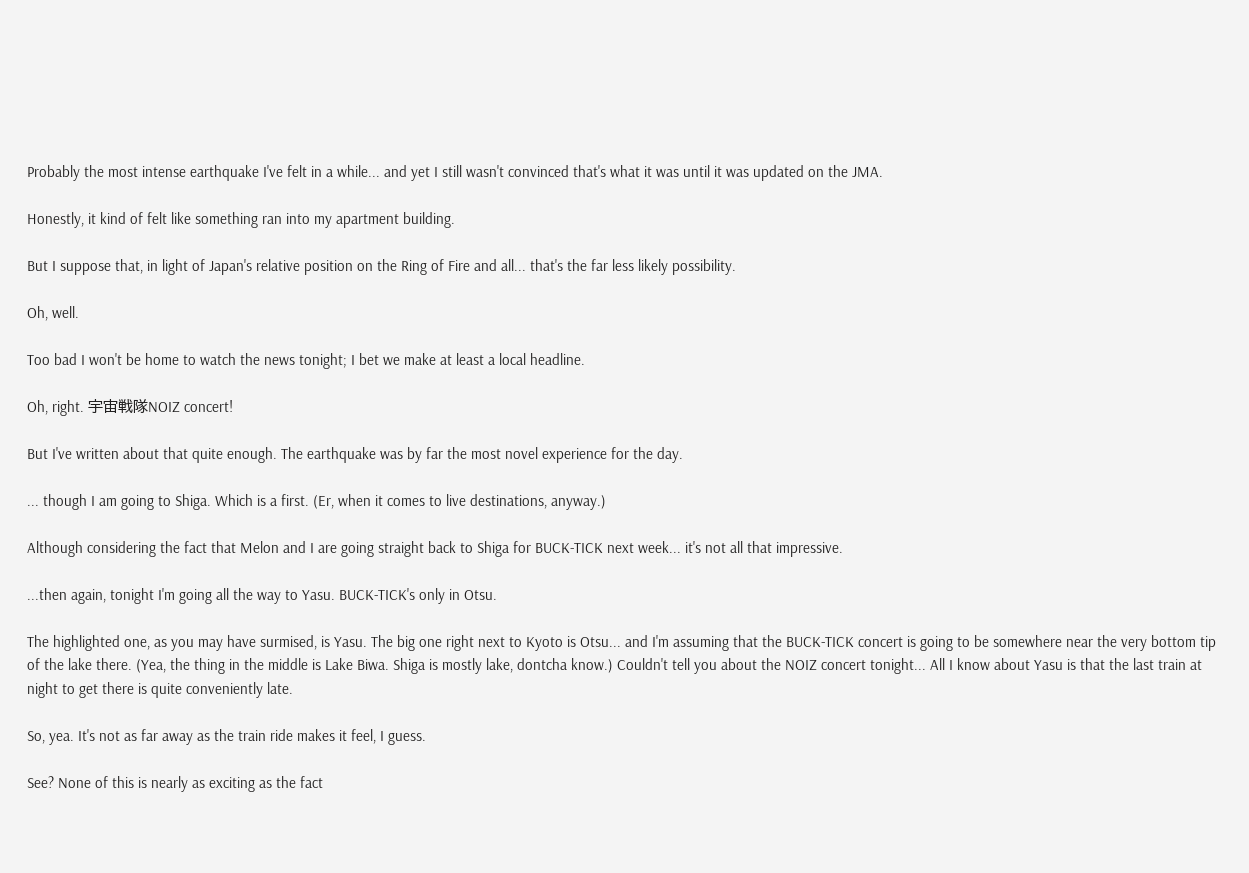Probably the most intense earthquake I've felt in a while... and yet I still wasn't convinced that's what it was until it was updated on the JMA.

Honestly, it kind of felt like something ran into my apartment building.

But I suppose that, in light of Japan's relative position on the Ring of Fire and all... that's the far less likely possibility.

Oh, well.

Too bad I won't be home to watch the news tonight; I bet we make at least a local headline.

Oh, right. 宇宙戦隊NOIZ concert!

But I've written about that quite enough. The earthquake was by far the most novel experience for the day.

... though I am going to Shiga. Which is a first. (Er, when it comes to live destinations, anyway.)

Although considering the fact that Melon and I are going straight back to Shiga for BUCK-TICK next week... it's not all that impressive.

...then again, tonight I'm going all the way to Yasu. BUCK-TICK's only in Otsu.

The highlighted one, as you may have surmised, is Yasu. The big one right next to Kyoto is Otsu... and I'm assuming that the BUCK-TICK concert is going to be somewhere near the very bottom tip of the lake there. (Yea, the thing in the middle is Lake Biwa. Shiga is mostly lake, dontcha know.) Couldn't tell you about the NOIZ concert tonight... All I know about Yasu is that the last train at night to get there is quite conveniently late.

So, yea. It's not as far away as the train ride makes it feel, I guess.

See? None of this is nearly as exciting as the fact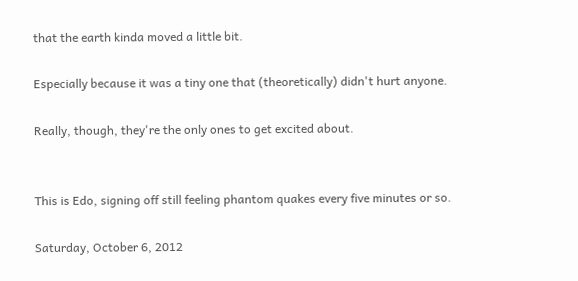that the earth kinda moved a little bit.

Especially because it was a tiny one that (theoretically) didn't hurt anyone.

Really, though, they're the only ones to get excited about.


This is Edo, signing off still feeling phantom quakes every five minutes or so.

Saturday, October 6, 2012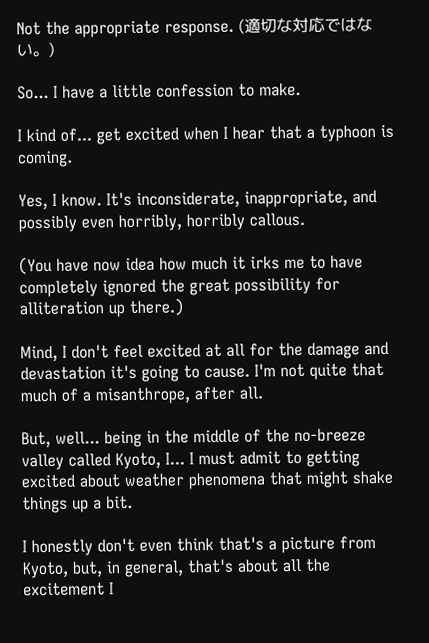Not the appropriate response. (適切な対応ではない。)

So... I have a little confession to make.

I kind of... get excited when I hear that a typhoon is coming.

Yes, I know. It's inconsiderate, inappropriate, and possibly even horribly, horribly callous.

(You have now idea how much it irks me to have completely ignored the great possibility for alliteration up there.)

Mind, I don't feel excited at all for the damage and devastation it's going to cause. I'm not quite that much of a misanthrope, after all.

But, well... being in the middle of the no-breeze valley called Kyoto, I... I must admit to getting excited about weather phenomena that might shake things up a bit.

I honestly don't even think that's a picture from Kyoto, but, in general, that's about all the excitement I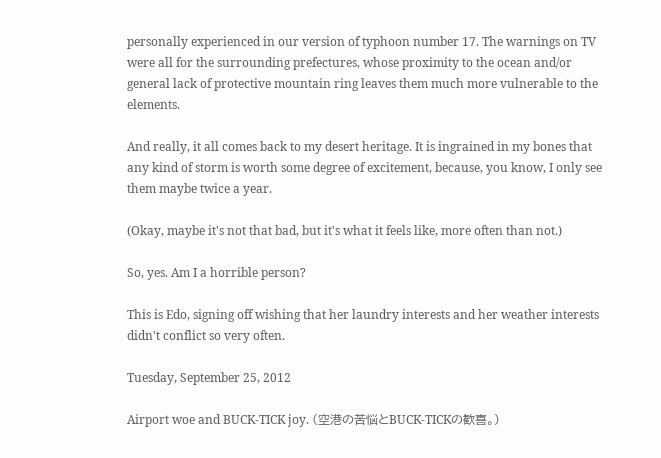personally experienced in our version of typhoon number 17. The warnings on TV were all for the surrounding prefectures, whose proximity to the ocean and/or general lack of protective mountain ring leaves them much more vulnerable to the elements.

And really, it all comes back to my desert heritage. It is ingrained in my bones that any kind of storm is worth some degree of excitement, because, you know, I only see them maybe twice a year.

(Okay, maybe it's not that bad, but it's what it feels like, more often than not.)

So, yes. Am I a horrible person?

This is Edo, signing off wishing that her laundry interests and her weather interests didn't conflict so very often.

Tuesday, September 25, 2012

Airport woe and BUCK-TICK joy. (空港の苦悩とBUCK-TICKの歓喜。)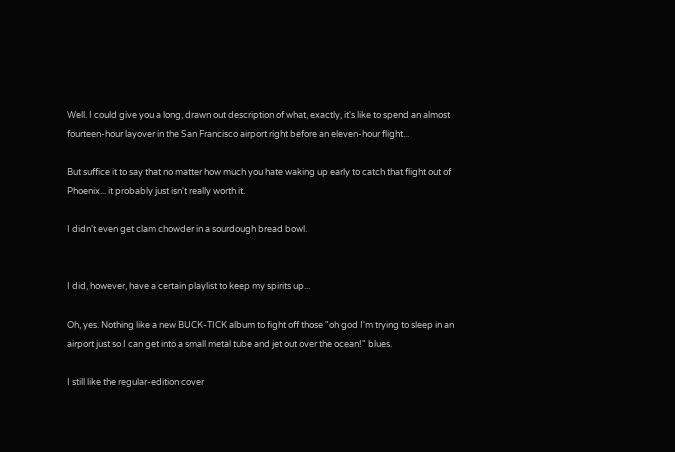Well. I could give you a long, drawn out description of what, exactly, it's like to spend an almost fourteen-hour layover in the San Francisco airport right before an eleven-hour flight...

But suffice it to say that no matter how much you hate waking up early to catch that flight out of Phoenix... it probably just isn't really worth it.

I didn't even get clam chowder in a sourdough bread bowl.


I did, however, have a certain playlist to keep my spirits up...

Oh, yes. Nothing like a new BUCK-TICK album to fight off those "oh god I'm trying to sleep in an airport just so I can get into a small metal tube and jet out over the ocean!" blues.

I still like the regular-edition cover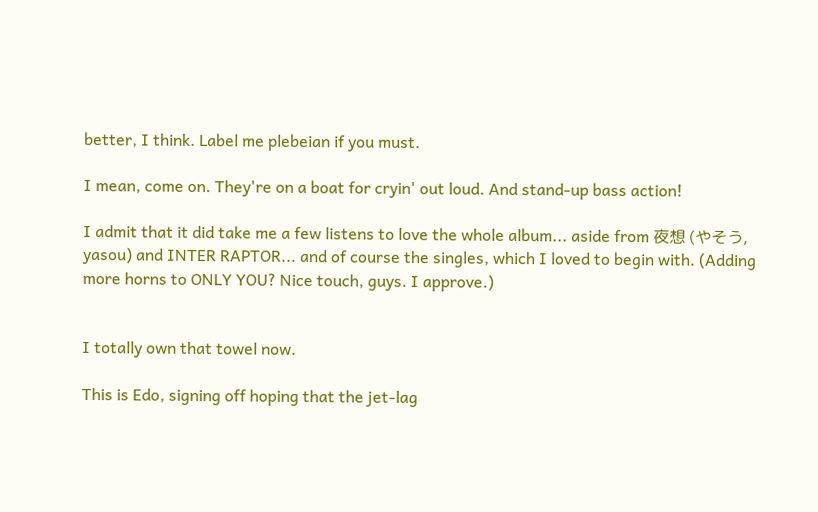better, I think. Label me plebeian if you must.

I mean, come on. They're on a boat for cryin' out loud. And stand-up bass action!

I admit that it did take me a few listens to love the whole album... aside from 夜想 (やそう, yasou) and INTER RAPTOR... and of course the singles, which I loved to begin with. (Adding more horns to ONLY YOU? Nice touch, guys. I approve.)


I totally own that towel now.

This is Edo, signing off hoping that the jet-lag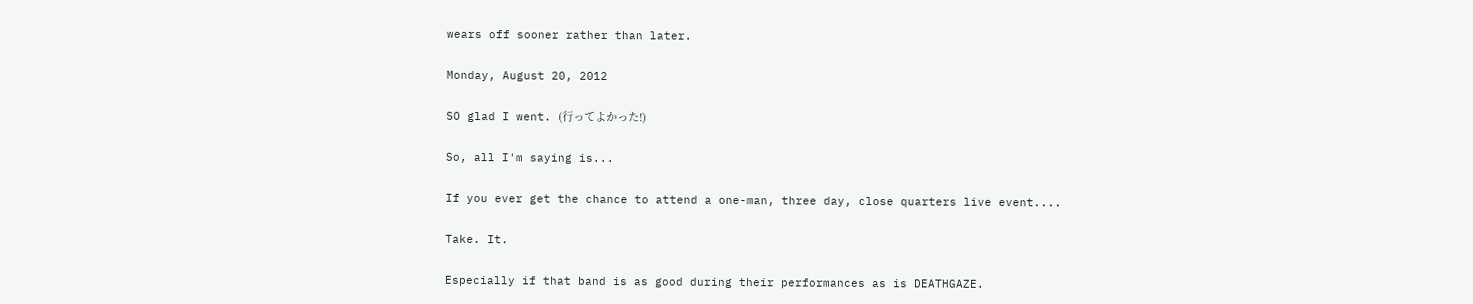wears off sooner rather than later.

Monday, August 20, 2012

SO glad I went. (行ってよかった!)

So, all I'm saying is...

If you ever get the chance to attend a one-man, three day, close quarters live event....

Take. It.

Especially if that band is as good during their performances as is DEATHGAZE.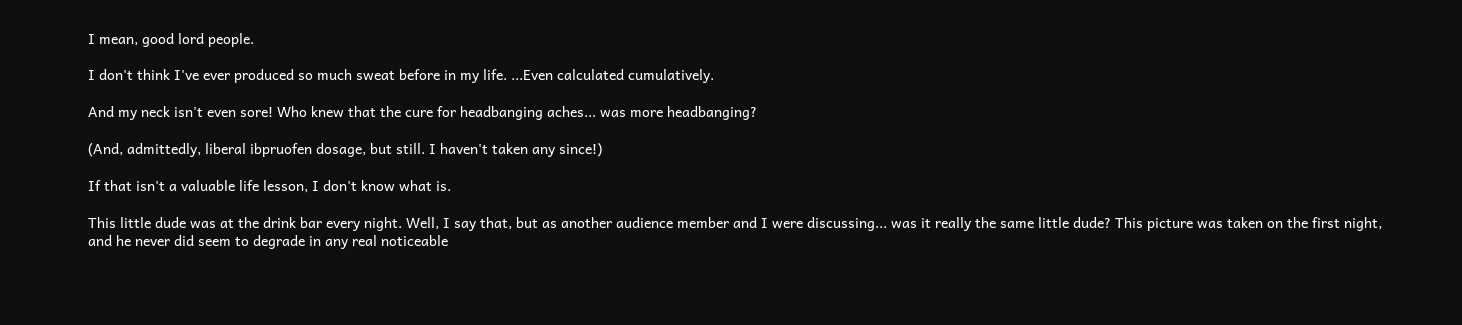I mean, good lord people.

I don't think I've ever produced so much sweat before in my life. ...Even calculated cumulatively.

And my neck isn't even sore! Who knew that the cure for headbanging aches... was more headbanging?

(And, admittedly, liberal ibpruofen dosage, but still. I haven't taken any since!)

If that isn't a valuable life lesson, I don't know what is.

This little dude was at the drink bar every night. Well, I say that, but as another audience member and I were discussing... was it really the same little dude? This picture was taken on the first night, and he never did seem to degrade in any real noticeable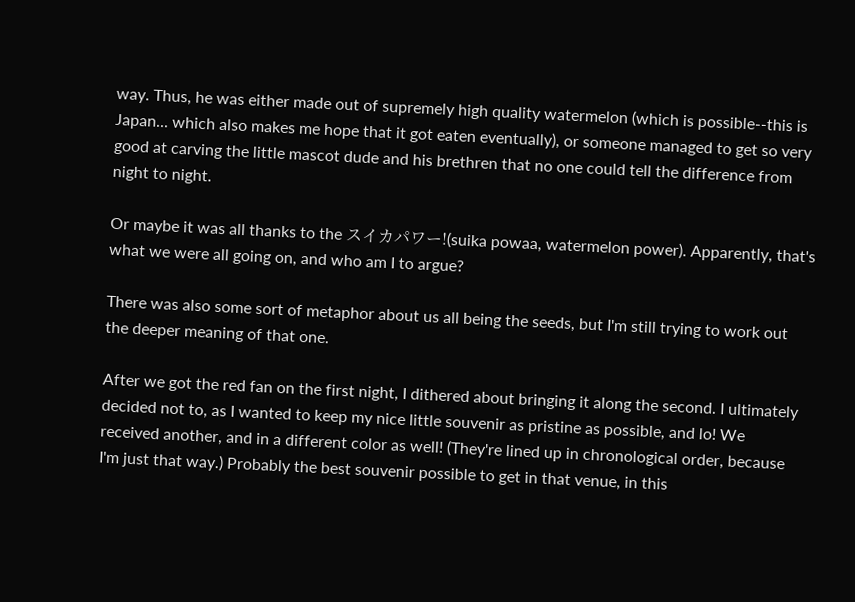way. Thus, he was either made out of supremely high quality watermelon (which is possible--this is Japan... which also makes me hope that it got eaten eventually), or someone managed to get so very good at carving the little mascot dude and his brethren that no one could tell the difference from night to night.

Or maybe it was all thanks to the スイカパワー!(suika powaa, watermelon power). Apparently, that's what we were all going on, and who am I to argue?

There was also some sort of metaphor about us all being the seeds, but I'm still trying to work out the deeper meaning of that one.

After we got the red fan on the first night, I dithered about bringing it along the second. I ultimately decided not to, as I wanted to keep my nice little souvenir as pristine as possible, and lo! We received another, and in a different color as well! (They're lined up in chronological order, because I'm just that way.) Probably the best souvenir possible to get in that venue, in this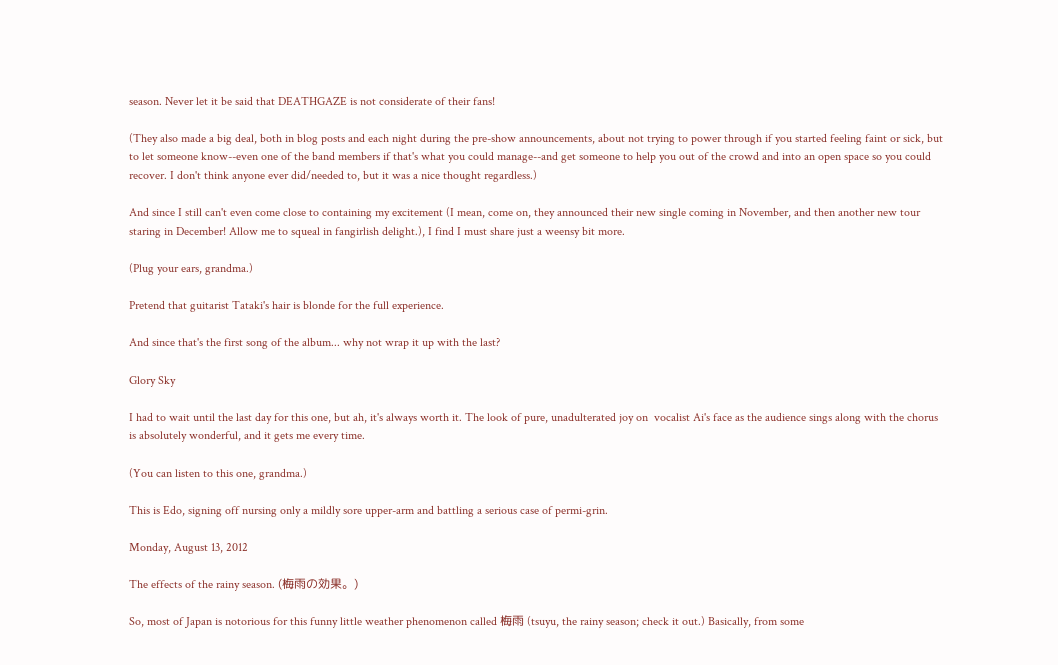season. Never let it be said that DEATHGAZE is not considerate of their fans!

(They also made a big deal, both in blog posts and each night during the pre-show announcements, about not trying to power through if you started feeling faint or sick, but to let someone know--even one of the band members if that's what you could manage--and get someone to help you out of the crowd and into an open space so you could recover. I don't think anyone ever did/needed to, but it was a nice thought regardless.)

And since I still can't even come close to containing my excitement (I mean, come on, they announced their new single coming in November, and then another new tour staring in December! Allow me to squeal in fangirlish delight.), I find I must share just a weensy bit more.

(Plug your ears, grandma.)

Pretend that guitarist Tataki's hair is blonde for the full experience.

And since that's the first song of the album... why not wrap it up with the last?

Glory Sky

I had to wait until the last day for this one, but ah, it's always worth it. The look of pure, unadulterated joy on  vocalist Ai's face as the audience sings along with the chorus is absolutely wonderful, and it gets me every time.

(You can listen to this one, grandma.)

This is Edo, signing off nursing only a mildly sore upper-arm and battling a serious case of permi-grin.

Monday, August 13, 2012

The effects of the rainy season. (梅雨の効果。)

So, most of Japan is notorious for this funny little weather phenomenon called 梅雨 (tsuyu, the rainy season; check it out.) Basically, from some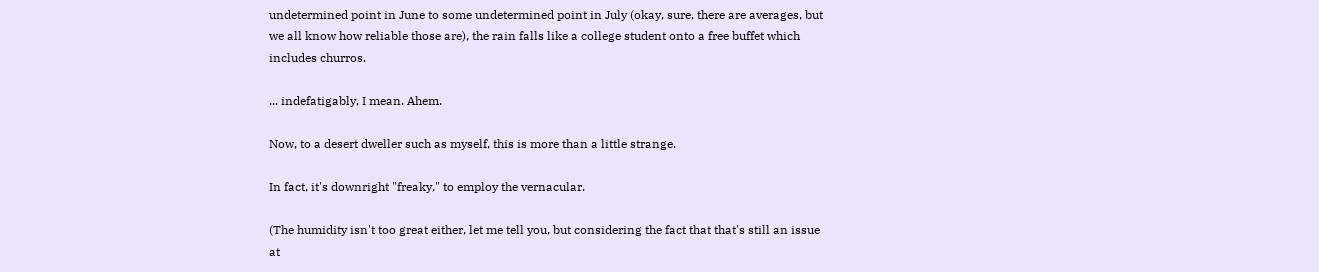undetermined point in June to some undetermined point in July (okay, sure, there are averages, but we all know how reliable those are), the rain falls like a college student onto a free buffet which includes churros.

... indefatigably, I mean. Ahem.

Now, to a desert dweller such as myself, this is more than a little strange.

In fact, it's downright "freaky," to employ the vernacular.

(The humidity isn't too great either, let me tell you, but considering the fact that that's still an issue at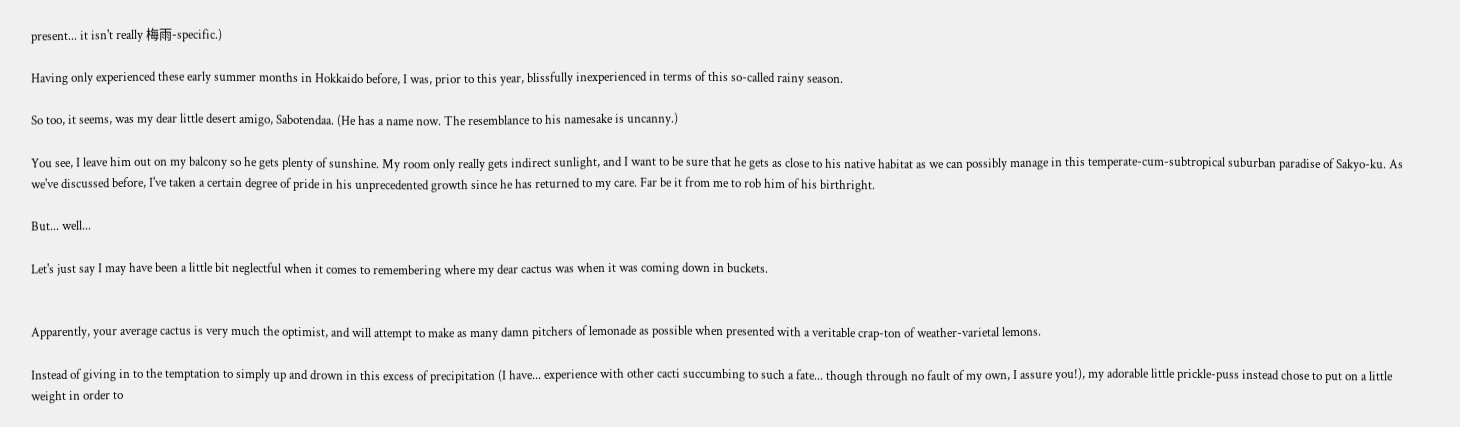present... it isn't really 梅雨-specific.)

Having only experienced these early summer months in Hokkaido before, I was, prior to this year, blissfully inexperienced in terms of this so-called rainy season.

So too, it seems, was my dear little desert amigo, Sabotendaa. (He has a name now. The resemblance to his namesake is uncanny.)

You see, I leave him out on my balcony so he gets plenty of sunshine. My room only really gets indirect sunlight, and I want to be sure that he gets as close to his native habitat as we can possibly manage in this temperate-cum-subtropical suburban paradise of Sakyo-ku. As we've discussed before, I've taken a certain degree of pride in his unprecedented growth since he has returned to my care. Far be it from me to rob him of his birthright.

But... well...

Let's just say I may have been a little bit neglectful when it comes to remembering where my dear cactus was when it was coming down in buckets.


Apparently, your average cactus is very much the optimist, and will attempt to make as many damn pitchers of lemonade as possible when presented with a veritable crap-ton of weather-varietal lemons.

Instead of giving in to the temptation to simply up and drown in this excess of precipitation (I have... experience with other cacti succumbing to such a fate... though through no fault of my own, I assure you!), my adorable little prickle-puss instead chose to put on a little weight in order to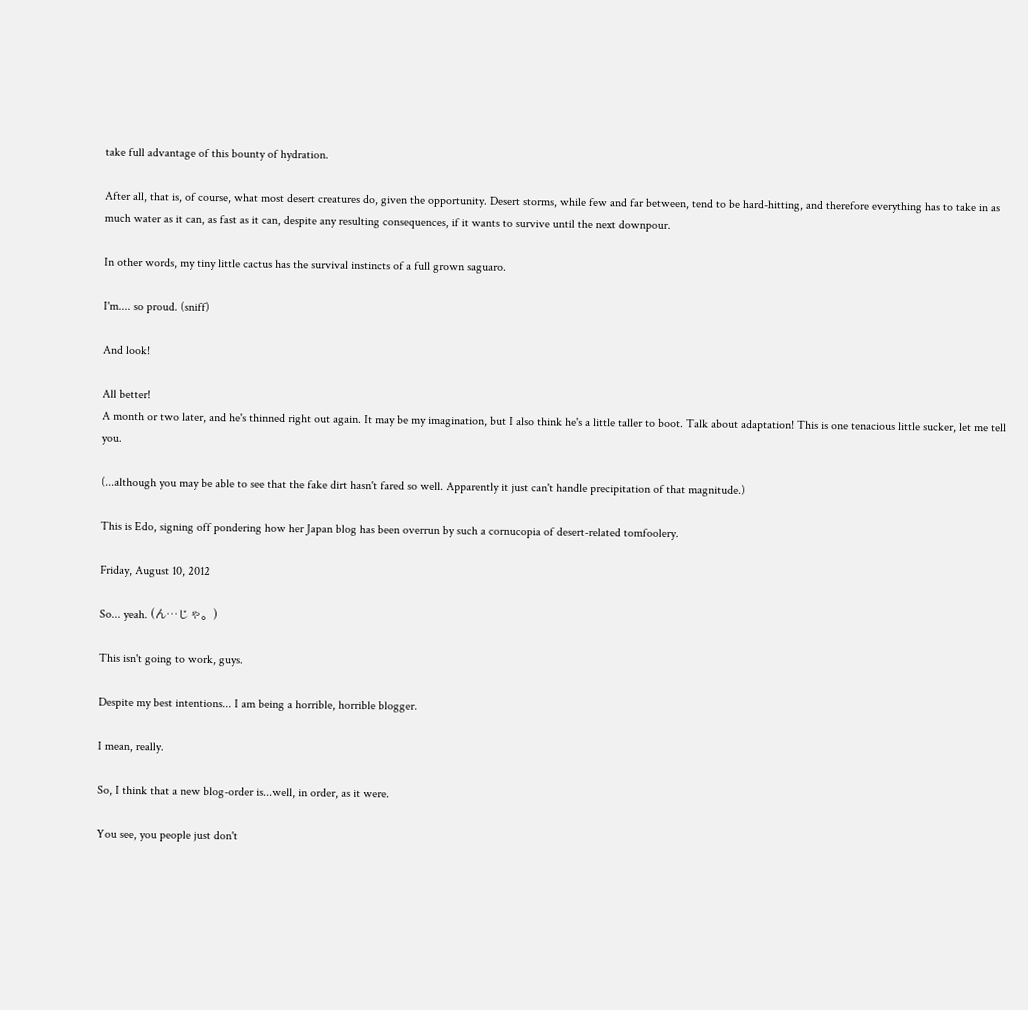take full advantage of this bounty of hydration.

After all, that is, of course, what most desert creatures do, given the opportunity. Desert storms, while few and far between, tend to be hard-hitting, and therefore everything has to take in as much water as it can, as fast as it can, despite any resulting consequences, if it wants to survive until the next downpour.

In other words, my tiny little cactus has the survival instincts of a full grown saguaro.

I'm.... so proud. (sniff)

And look!

All better!
A month or two later, and he's thinned right out again. It may be my imagination, but I also think he's a little taller to boot. Talk about adaptation! This is one tenacious little sucker, let me tell you.

(...although you may be able to see that the fake dirt hasn't fared so well. Apparently it just can't handle precipitation of that magnitude.)

This is Edo, signing off pondering how her Japan blog has been overrun by such a cornucopia of desert-related tomfoolery.

Friday, August 10, 2012

So... yeah. (ん…じゃ。)

This isn't going to work, guys.

Despite my best intentions... I am being a horrible, horrible blogger.

I mean, really.

So, I think that a new blog-order is...well, in order, as it were.

You see, you people just don't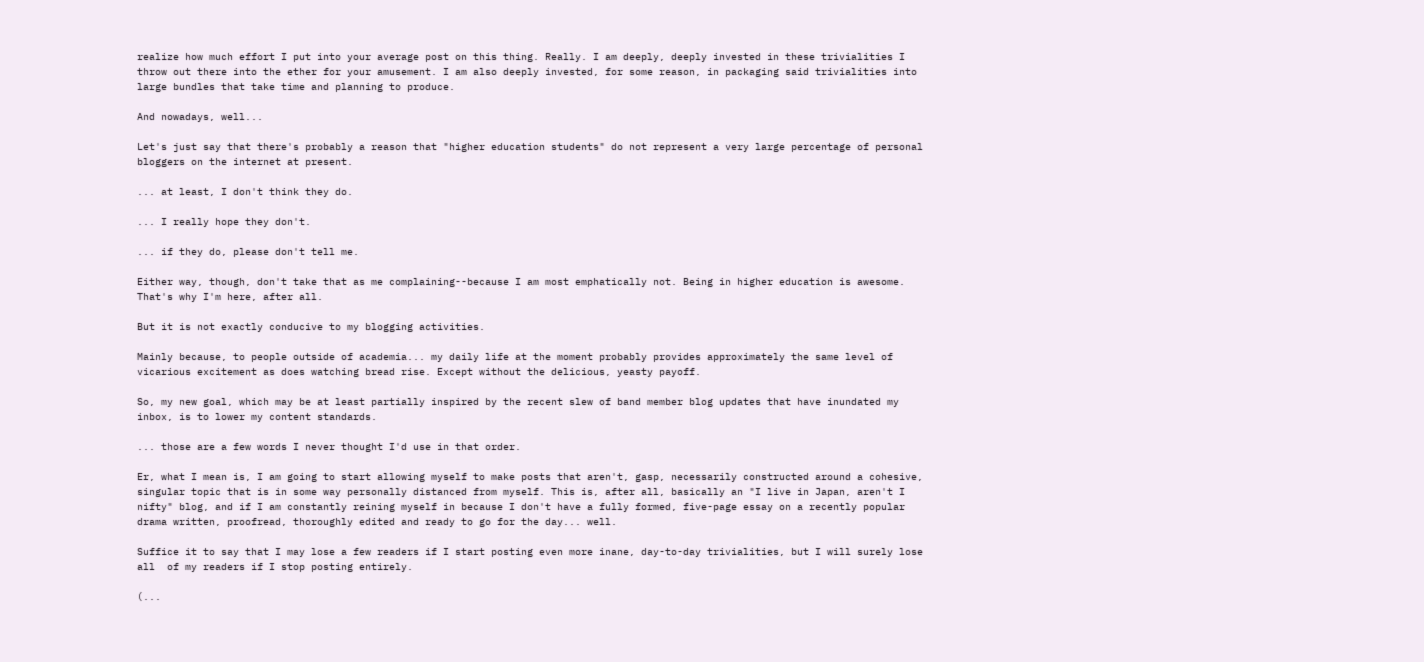realize how much effort I put into your average post on this thing. Really. I am deeply, deeply invested in these trivialities I throw out there into the ether for your amusement. I am also deeply invested, for some reason, in packaging said trivialities into large bundles that take time and planning to produce.

And nowadays, well...

Let's just say that there's probably a reason that "higher education students" do not represent a very large percentage of personal bloggers on the internet at present.

... at least, I don't think they do.

... I really hope they don't.

... if they do, please don't tell me.

Either way, though, don't take that as me complaining--because I am most emphatically not. Being in higher education is awesome. That's why I'm here, after all.

But it is not exactly conducive to my blogging activities.

Mainly because, to people outside of academia... my daily life at the moment probably provides approximately the same level of vicarious excitement as does watching bread rise. Except without the delicious, yeasty payoff.

So, my new goal, which may be at least partially inspired by the recent slew of band member blog updates that have inundated my inbox, is to lower my content standards.

... those are a few words I never thought I'd use in that order.

Er, what I mean is, I am going to start allowing myself to make posts that aren't, gasp, necessarily constructed around a cohesive, singular topic that is in some way personally distanced from myself. This is, after all, basically an "I live in Japan, aren't I nifty" blog, and if I am constantly reining myself in because I don't have a fully formed, five-page essay on a recently popular drama written, proofread, thoroughly edited and ready to go for the day... well.

Suffice it to say that I may lose a few readers if I start posting even more inane, day-to-day trivialities, but I will surely lose all  of my readers if I stop posting entirely.

(...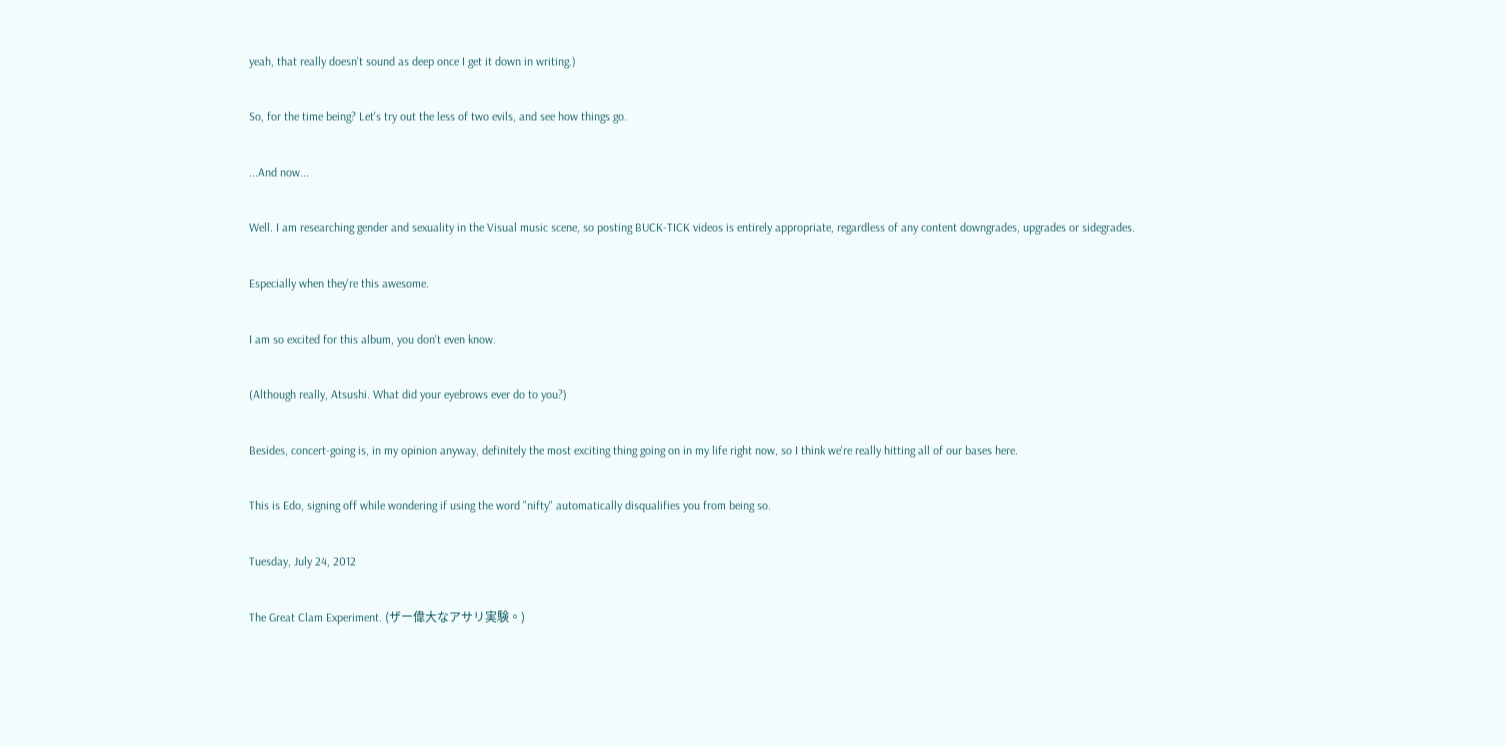yeah, that really doesn't sound as deep once I get it down in writing.)

So, for the time being? Let's try out the less of two evils, and see how things go.

...And now...

Well. I am researching gender and sexuality in the Visual music scene, so posting BUCK-TICK videos is entirely appropriate, regardless of any content downgrades, upgrades or sidegrades.

Especially when they're this awesome.

I am so excited for this album, you don't even know.

(Although really, Atsushi. What did your eyebrows ever do to you?)

Besides, concert-going is, in my opinion anyway, definitely the most exciting thing going on in my life right now, so I think we're really hitting all of our bases here.

This is Edo, signing off while wondering if using the word "nifty" automatically disqualifies you from being so.

Tuesday, July 24, 2012

The Great Clam Experiment. (ザー偉大なアサリ実験。)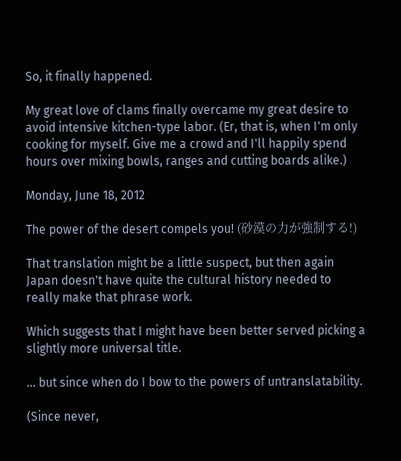So, it finally happened.

My great love of clams finally overcame my great desire to avoid intensive kitchen-type labor. (Er, that is, when I'm only cooking for myself. Give me a crowd and I'll happily spend hours over mixing bowls, ranges and cutting boards alike.)

Monday, June 18, 2012

The power of the desert compels you! (砂漠の力が強制する!)

That translation might be a little suspect, but then again Japan doesn't have quite the cultural history needed to really make that phrase work.

Which suggests that I might have been better served picking a slightly more universal title.

... but since when do I bow to the powers of untranslatability.

(Since never,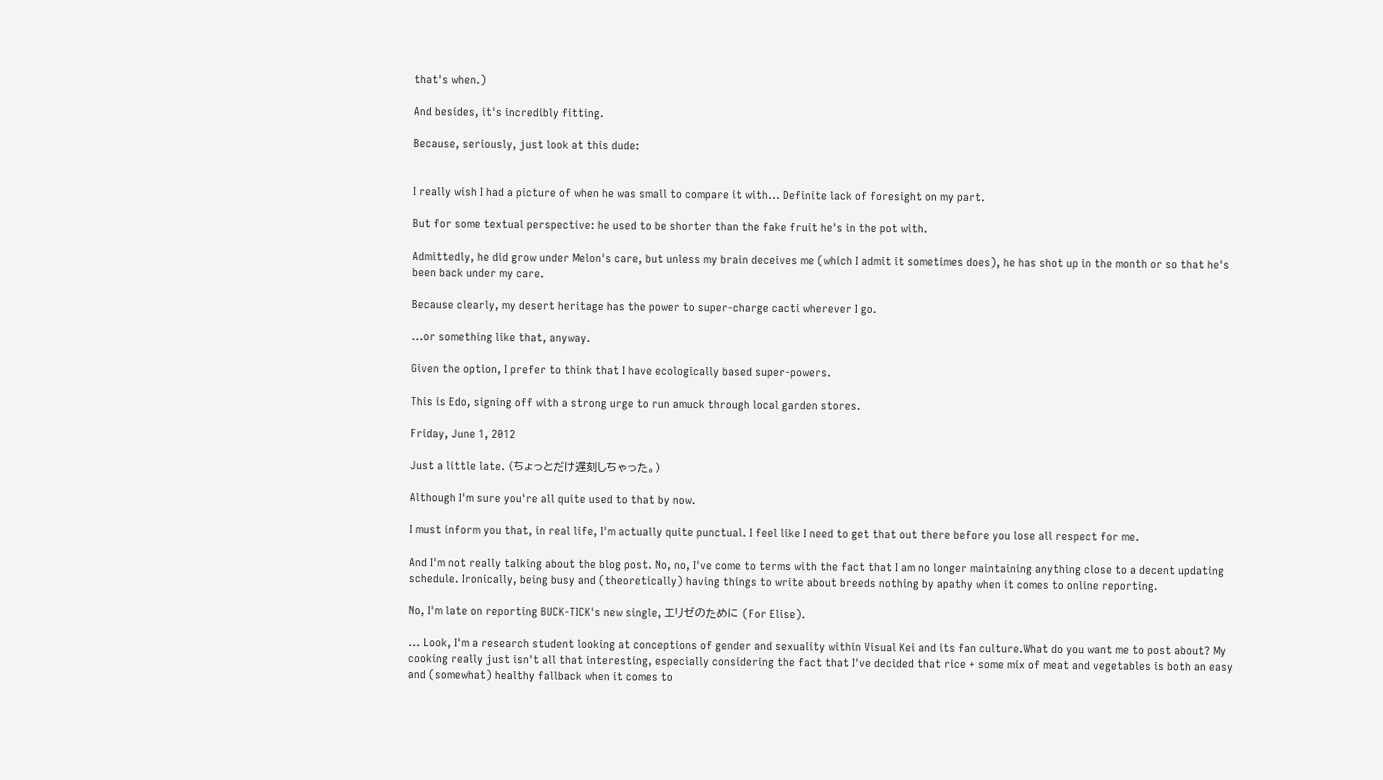that's when.)

And besides, it's incredibly fitting.

Because, seriously, just look at this dude:


I really wish I had a picture of when he was small to compare it with... Definite lack of foresight on my part.

But for some textual perspective: he used to be shorter than the fake fruit he's in the pot with.

Admittedly, he did grow under Melon's care, but unless my brain deceives me (which I admit it sometimes does), he has shot up in the month or so that he's been back under my care.

Because clearly, my desert heritage has the power to super-charge cacti wherever I go.

...or something like that, anyway.

Given the option, I prefer to think that I have ecologically based super-powers.

This is Edo, signing off with a strong urge to run amuck through local garden stores.

Friday, June 1, 2012

Just a little late. (ちょっとだけ遅刻しちゃった。)

Although I'm sure you're all quite used to that by now.

I must inform you that, in real life, I'm actually quite punctual. I feel like I need to get that out there before you lose all respect for me.

And I'm not really talking about the blog post. No, no, I've come to terms with the fact that I am no longer maintaining anything close to a decent updating schedule. Ironically, being busy and (theoretically) having things to write about breeds nothing by apathy when it comes to online reporting.

No, I'm late on reporting BUCK-TICK's new single, エリゼのために (For Elise).

... Look, I'm a research student looking at conceptions of gender and sexuality within Visual Kei and its fan culture.What do you want me to post about? My cooking really just isn't all that interesting, especially considering the fact that I've decided that rice + some mix of meat and vegetables is both an easy and (somewhat) healthy fallback when it comes to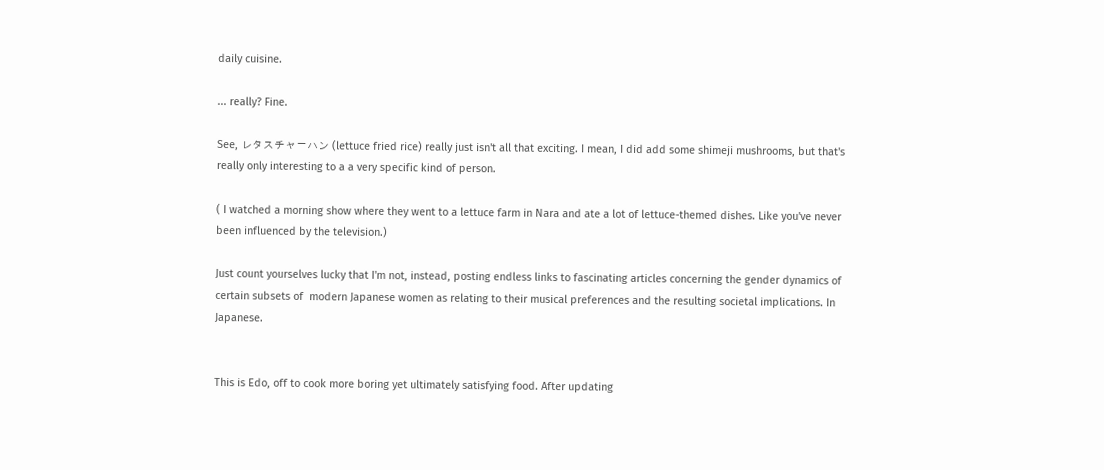daily cuisine.

... really? Fine.

See, レタスチャーハン (lettuce fried rice) really just isn't all that exciting. I mean, I did add some shimeji mushrooms, but that's really only interesting to a a very specific kind of person.

( I watched a morning show where they went to a lettuce farm in Nara and ate a lot of lettuce-themed dishes. Like you've never been influenced by the television.)

Just count yourselves lucky that I'm not, instead, posting endless links to fascinating articles concerning the gender dynamics of certain subsets of  modern Japanese women as relating to their musical preferences and the resulting societal implications. In Japanese.


This is Edo, off to cook more boring yet ultimately satisfying food. After updating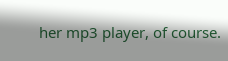her mp3 player, of course.